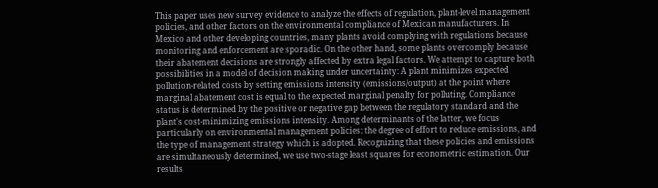This paper uses new survey evidence to analyze the effects of regulation, plant-level management policies, and other factors on the environmental compliance of Mexican manufacturers. In Mexico and other developing countries, many plants avoid complying with regulations because monitoring and enforcement are sporadic. On the other hand, some plants overcomply because their abatement decisions are strongly affected by extra legal factors. We attempt to capture both possibilities in a model of decision making under uncertainty: A plant minimizes expected pollution-related costs by setting emissions intensity (emissions/output) at the point where marginal abatement cost is equal to the expected marginal penalty for polluting. Compliance status is determined by the positive or negative gap between the regulatory standard and the plant's cost-minimizing emissions intensity. Among determinants of the latter, we focus particularly on environmental management policies: the degree of effort to reduce emissions, and the type of management strategy which is adopted. Recognizing that these policies and emissions are simultaneously determined, we use two-stage least squares for econometric estimation. Our results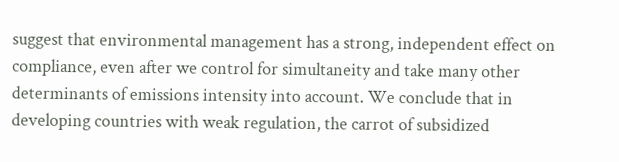suggest that environmental management has a strong, independent effect on compliance, even after we control for simultaneity and take many other determinants of emissions intensity into account. We conclude that in developing countries with weak regulation, the carrot of subsidized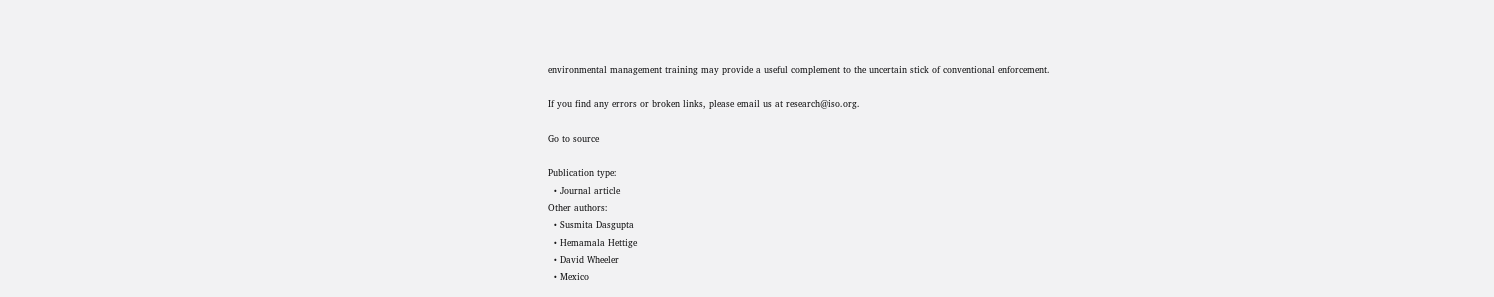environmental management training may provide a useful complement to the uncertain stick of conventional enforcement.

If you find any errors or broken links, please email us at research@iso.org.

Go to source

Publication type:
  • Journal article
Other authors:
  • Susmita Dasgupta
  • Hemamala Hettige
  • David Wheeler
  • Mexico